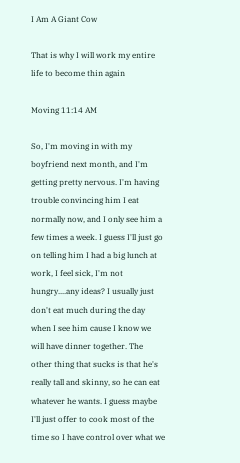I Am A Giant Cow

That is why I will work my entire life to become thin again

Moving 11:14 AM

So, I'm moving in with my boyfriend next month, and I'm getting pretty nervous. I'm having trouble convincing him I eat normally now, and I only see him a few times a week. I guess I'll just go on telling him I had a big lunch at work, I feel sick, I'm not hungry....any ideas? I usually just don't eat much during the day when I see him cause I know we will have dinner together. The other thing that sucks is that he's really tall and skinny, so he can eat whatever he wants. I guess maybe I'll just offer to cook most of the time so I have control over what we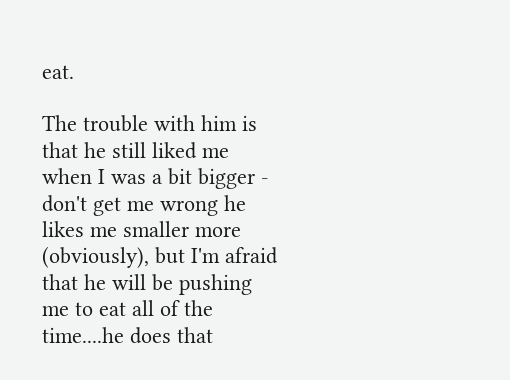eat.

The trouble with him is that he still liked me when I was a bit bigger - don't get me wrong he likes me smaller more (obviously), but I'm afraid that he will be pushing me to eat all of the time....he does that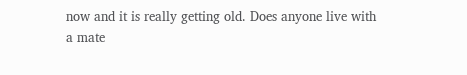now and it is really getting old. Does anyone live with a mate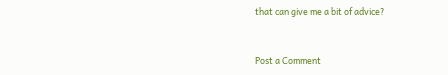that can give me a bit of advice?


Post a Comment